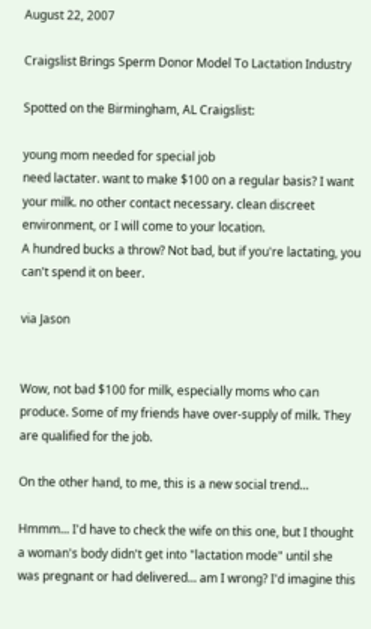August 22, 2007

Craigslist Brings Sperm Donor Model To Lactation Industry

Spotted on the Birmingham, AL Craigslist:

young mom needed for special job
need lactater. want to make $100 on a regular basis? I want your milk. no other contact necessary. clean discreet environment, or I will come to your location.
A hundred bucks a throw? Not bad, but if you're lactating, you can't spend it on beer.

via Jason


Wow, not bad $100 for milk, especially moms who can produce. Some of my friends have over-supply of milk. They are qualified for the job.

On the other hand, to me, this is a new social trend...

Hmmm... I'd have to check the wife on this one, but I thought a woman's body didn't get into "lactation mode" until she was pregnant or had delivered... am I wrong? I'd imagine this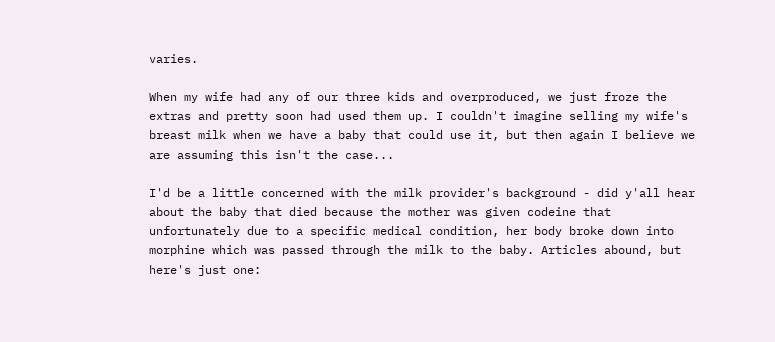varies.

When my wife had any of our three kids and overproduced, we just froze the extras and pretty soon had used them up. I couldn't imagine selling my wife's breast milk when we have a baby that could use it, but then again I believe we are assuming this isn't the case...

I'd be a little concerned with the milk provider's background - did y'all hear about the baby that died because the mother was given codeine that unfortunately due to a specific medical condition, her body broke down into morphine which was passed through the milk to the baby. Articles abound, but here's just one: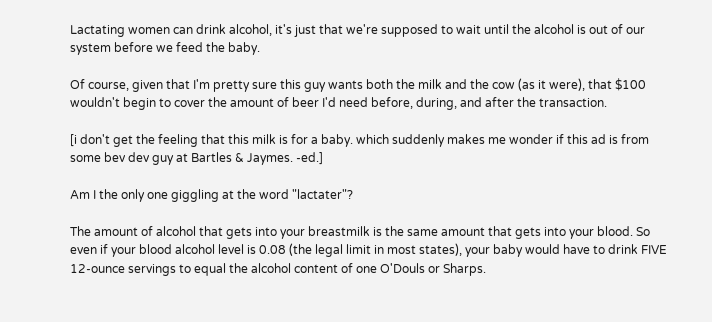Lactating women can drink alcohol, it's just that we're supposed to wait until the alcohol is out of our system before we feed the baby.

Of course, given that I'm pretty sure this guy wants both the milk and the cow (as it were), that $100 wouldn't begin to cover the amount of beer I'd need before, during, and after the transaction.

[i don't get the feeling that this milk is for a baby. which suddenly makes me wonder if this ad is from some bev dev guy at Bartles & Jaymes. -ed.]

Am I the only one giggling at the word "lactater"?

The amount of alcohol that gets into your breastmilk is the same amount that gets into your blood. So even if your blood alcohol level is 0.08 (the legal limit in most states), your baby would have to drink FIVE 12-ounce servings to equal the alcohol content of one O'Douls or Sharps.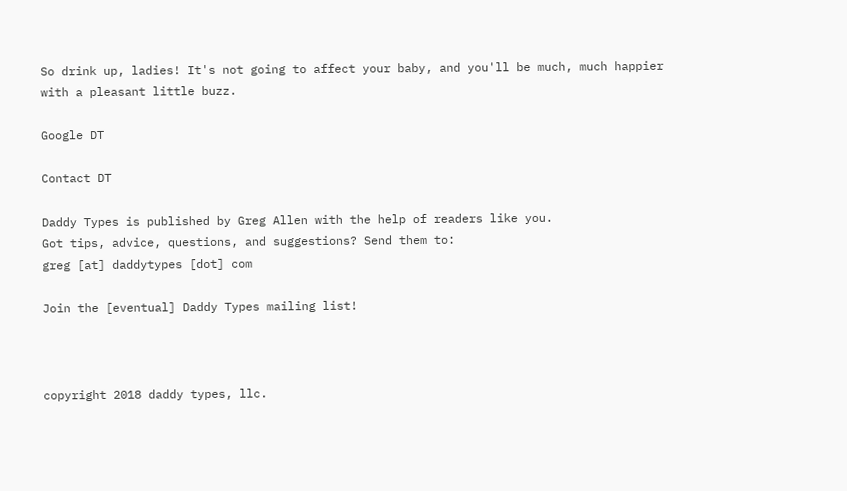So drink up, ladies! It's not going to affect your baby, and you'll be much, much happier with a pleasant little buzz.

Google DT

Contact DT

Daddy Types is published by Greg Allen with the help of readers like you.
Got tips, advice, questions, and suggestions? Send them to:
greg [at] daddytypes [dot] com

Join the [eventual] Daddy Types mailing list!



copyright 2018 daddy types, llc.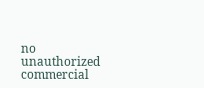no unauthorized commercial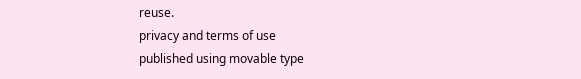reuse.
privacy and terms of use
published using movable type